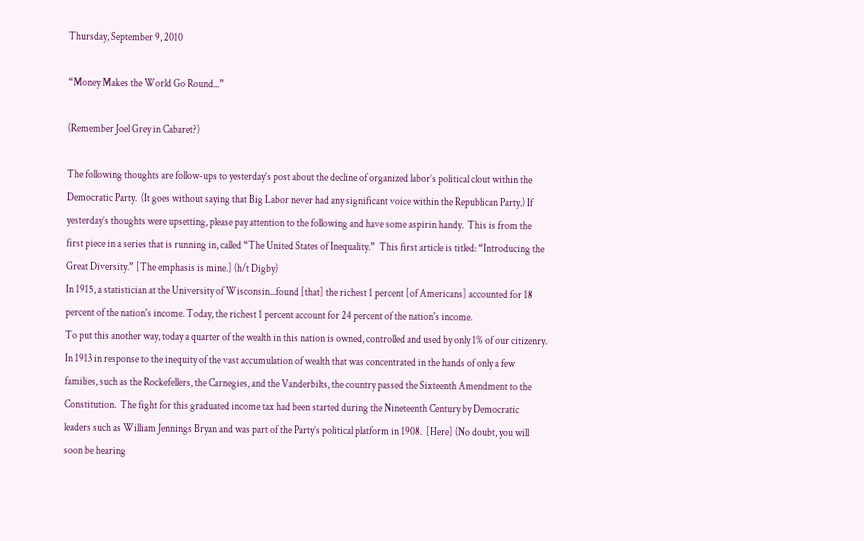Thursday, September 9, 2010

“Money Makes the World Go Round...”

(Remember Joel Grey in Cabaret?)

The following thoughts are follow-ups to yesterday’s post about the decline of organized labor’s political clout within the Democratic Party.  (It goes without saying that Big Labor never had any significant voice within the Republican Party.) If yesterday’s thoughts were upsetting, please pay attention to the following and have some aspirin handy.  This is from the first piece in a series that is running in, called “The United States of Inequality.”  This first article is titled: “Introducing the Great Diversity.” [The emphasis is mine.] (h/t Digby)
In 1915, a statistician at the University of Wisconsin...found [that] the richest 1 percent [of Americans] accounted for 18 percent of the nation's income. Today, the richest 1 percent account for 24 percent of the nation's income.
To put this another way, today a quarter of the wealth in this nation is owned, controlled and used by only 1% of our citizenry.
In 1913 in response to the inequity of the vast accumulation of wealth that was concentrated in the hands of only a few families, such as the Rockefellers, the Carnegies, and the Vanderbilts, the country passed the Sixteenth Amendment to the Constitution.  The fight for this graduated income tax had been started during the Nineteenth Century by Democratic leaders such as William Jennings Bryan and was part of the Party’s political platform in 1908.  [Here] (No doubt, you will soon be hearing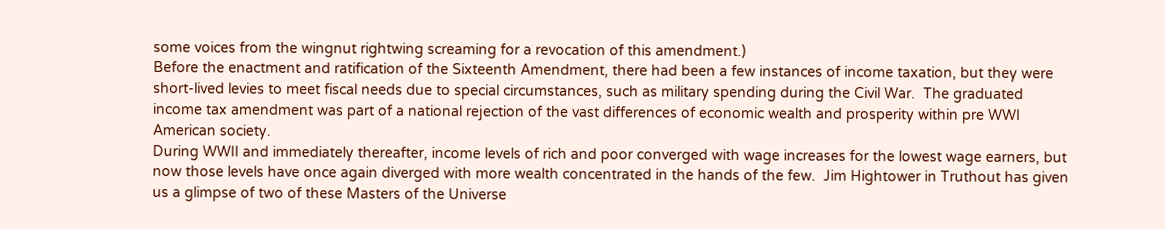some voices from the wingnut rightwing screaming for a revocation of this amendment.)
Before the enactment and ratification of the Sixteenth Amendment, there had been a few instances of income taxation, but they were short-lived levies to meet fiscal needs due to special circumstances, such as military spending during the Civil War.  The graduated income tax amendment was part of a national rejection of the vast differences of economic wealth and prosperity within pre WWI American society.
During WWII and immediately thereafter, income levels of rich and poor converged with wage increases for the lowest wage earners, but now those levels have once again diverged with more wealth concentrated in the hands of the few.  Jim Hightower in Truthout has given us a glimpse of two of these Masters of the Universe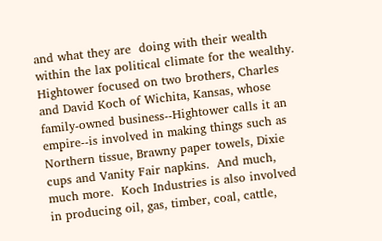and what they are  doing with their wealth within the lax political climate for the wealthy.  Hightower focused on two brothers, Charles and David Koch of Wichita, Kansas, whose family-owned business--Hightower calls it an empire--is involved in making things such as Northern tissue, Brawny paper towels, Dixie cups and Vanity Fair napkins.  And much, much more.  Koch Industries is also involved in producing oil, gas, timber, coal, cattle,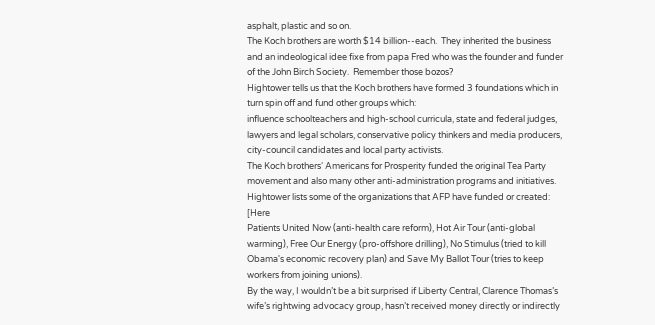asphalt, plastic and so on.
The Koch brothers are worth $14 billion--each.  They inherited the business and an indeological idee fixe from papa Fred who was the founder and funder of the John Birch Society.  Remember those bozos?
Hightower tells us that the Koch brothers have formed 3 foundations which in turn spin off and fund other groups which:
influence schoolteachers and high-school curricula, state and federal judges, lawyers and legal scholars, conservative policy thinkers and media producers, city-council candidates and local party activists.
The Koch brothers‘ Americans for Prosperity funded the original Tea Party movement and also many other anti-administration programs and initiatives.  Hightower lists some of the organizations that AFP have funded or created: [Here
Patients United Now (anti-health care reform), Hot Air Tour (anti-global warming), Free Our Energy (pro-offshore drilling), No Stimulus (tried to kill Obama's economic recovery plan) and Save My Ballot Tour (tries to keep workers from joining unions).
By the way, I wouldn’t be a bit surprised if Liberty Central, Clarence Thomas’s wife’s rightwing advocacy group, hasn’t received money directly or indirectly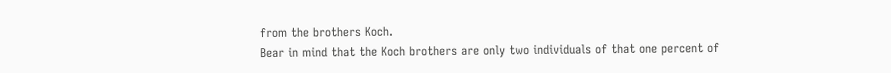from the brothers Koch.
Bear in mind that the Koch brothers are only two individuals of that one percent of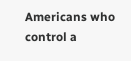Americans who control a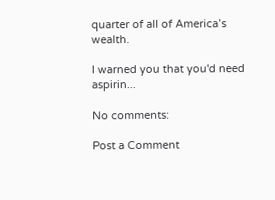quarter of all of America’s wealth.

I warned you that you'd need aspirin...

No comments:

Post a Comment